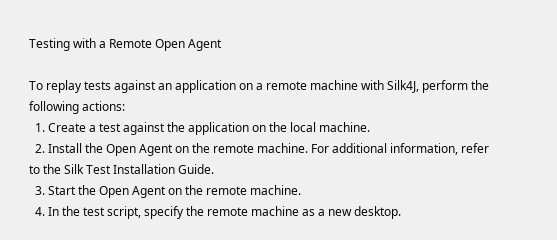Testing with a Remote Open Agent

To replay tests against an application on a remote machine with Silk4J, perform the following actions:
  1. Create a test against the application on the local machine.
  2. Install the Open Agent on the remote machine. For additional information, refer to the Silk Test Installation Guide.
  3. Start the Open Agent on the remote machine.
  4. In the test script, specify the remote machine as a new desktop.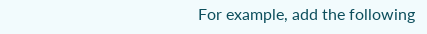For example, add the following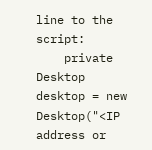line to the script:
    private Desktop desktop = new Desktop("<IP address or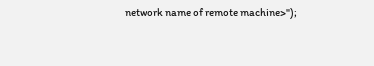network name of remote machine>");